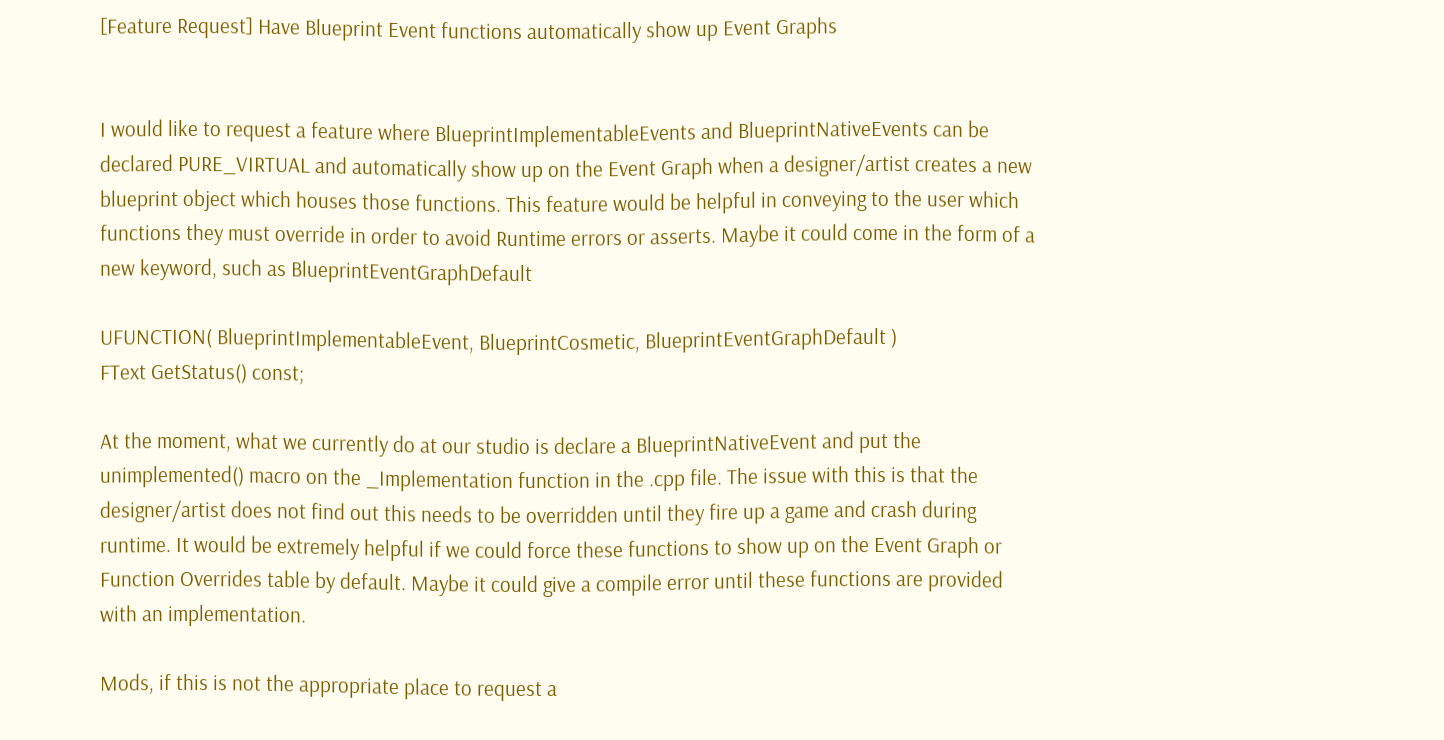[Feature Request] Have Blueprint Event functions automatically show up Event Graphs


I would like to request a feature where BlueprintImplementableEvents and BlueprintNativeEvents can be declared PURE_VIRTUAL and automatically show up on the Event Graph when a designer/artist creates a new blueprint object which houses those functions. This feature would be helpful in conveying to the user which functions they must override in order to avoid Runtime errors or asserts. Maybe it could come in the form of a new keyword, such as BlueprintEventGraphDefault

UFUNCTION( BlueprintImplementableEvent, BlueprintCosmetic, BlueprintEventGraphDefault )
FText GetStatus() const;

At the moment, what we currently do at our studio is declare a BlueprintNativeEvent and put the unimplemented() macro on the _Implementation function in the .cpp file. The issue with this is that the designer/artist does not find out this needs to be overridden until they fire up a game and crash during runtime. It would be extremely helpful if we could force these functions to show up on the Event Graph or Function Overrides table by default. Maybe it could give a compile error until these functions are provided with an implementation.

Mods, if this is not the appropriate place to request a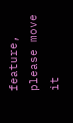feature, please move it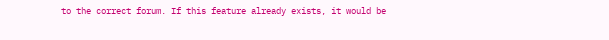to the correct forum. If this feature already exists, it would be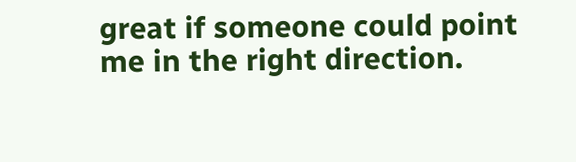great if someone could point me in the right direction.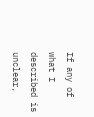If any of what I described is unclear,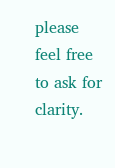please feel free to ask for clarity.